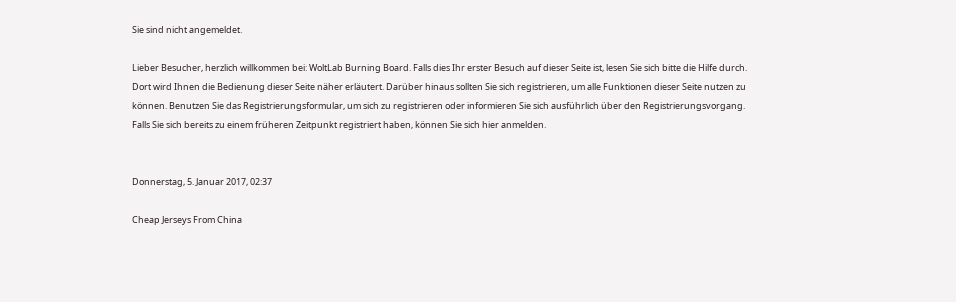Sie sind nicht angemeldet.

Lieber Besucher, herzlich willkommen bei: WoltLab Burning Board. Falls dies Ihr erster Besuch auf dieser Seite ist, lesen Sie sich bitte die Hilfe durch. Dort wird Ihnen die Bedienung dieser Seite näher erläutert. Darüber hinaus sollten Sie sich registrieren, um alle Funktionen dieser Seite nutzen zu können. Benutzen Sie das Registrierungsformular, um sich zu registrieren oder informieren Sie sich ausführlich über den Registrierungsvorgang. Falls Sie sich bereits zu einem früheren Zeitpunkt registriert haben, können Sie sich hier anmelden.


Donnerstag, 5. Januar 2017, 02:37

Cheap Jerseys From China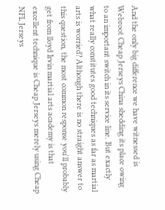And the only big difference we have witnessed is Webroot Cheap Jerseys China shedding its place owing to an important switch in its service line. But exactly what really constitutes good techniques as far as martial arts is worried? Although there is no straight answer to this question, the most common response you'll probably get from lloyd Irvin martial arts academy is that excellent technique is Cheap Jerseys merely using Cheap NFL Jerseys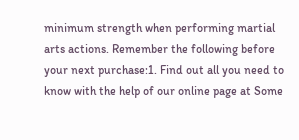minimum strength when performing martial arts actions. Remember the following before your next purchase:1. Find out all you need to know with the help of our online page at Some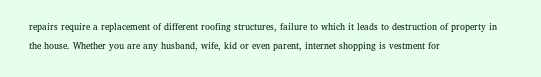repairs require a replacement of different roofing structures, failure to which it leads to destruction of property in the house. Whether you are any husband, wife, kid or even parent, internet shopping is vestment for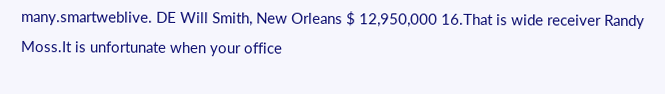many.smartweblive. DE Will Smith, New Orleans $ 12,950,000 16.That is wide receiver Randy Moss.It is unfortunate when your office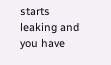starts leaking and you have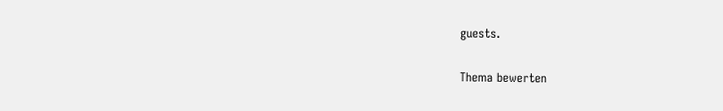guests.

Thema bewerten